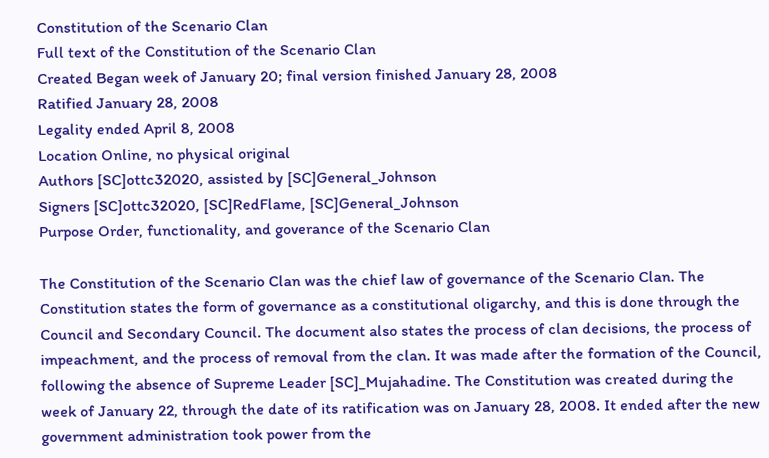Constitution of the Scenario Clan
Full text of the Constitution of the Scenario Clan
Created Began week of January 20; final version finished January 28, 2008
Ratified January 28, 2008
Legality ended April 8, 2008
Location Online, no physical original
Authors [SC]ottc32020, assisted by [SC]General_Johnson
Signers [SC]ottc32020, [SC]RedFlame, [SC]General_Johnson
Purpose Order, functionality, and goverance of the Scenario Clan

The Constitution of the Scenario Clan was the chief law of governance of the Scenario Clan. The Constitution states the form of governance as a constitutional oligarchy, and this is done through the Council and Secondary Council. The document also states the process of clan decisions, the process of impeachment, and the process of removal from the clan. It was made after the formation of the Council, following the absence of Supreme Leader [SC]_Mujahadine. The Constitution was created during the week of January 22, through the date of its ratification was on January 28, 2008. It ended after the new government administration took power from the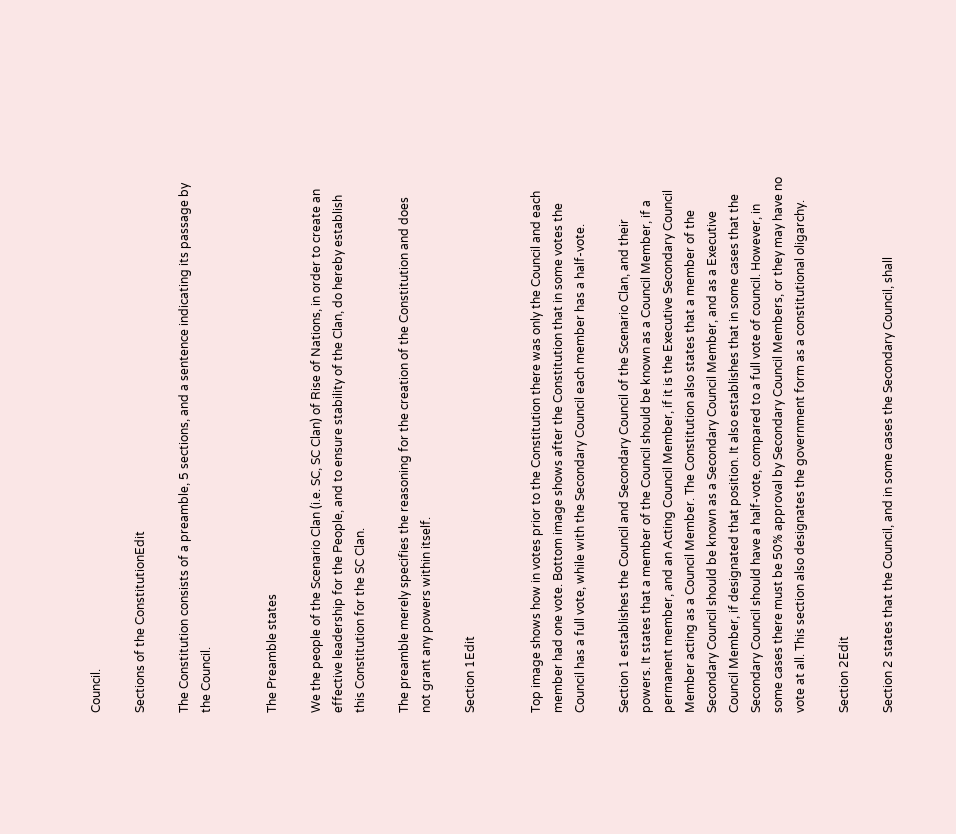Council.

Sections of the ConstitutionEdit

The Constitution consists of a preamble, 5 sections, and a sentence indicating its passage by the Council.


The Preamble states

We the people of the Scenario Clan (i.e. SC, SC Clan) of Rise of Nations, in order to create an effective leadership for the People, and to ensure stability of the Clan, do hereby establish this Constitution for the SC Clan.

The preamble merely specifies the reasoning for the creation of the Constitution and does not grant any powers within itself.

Section 1Edit


Top image shows how in votes prior to the Constitution there was only the Council and each member had one vote. Bottom image shows after the Constitution that in some votes the Council has a full vote, while with the Secondary Council each member has a half-vote.

Section 1 establishes the Council and Secondary Council of the Scenario Clan, and their powers. It states that a member of the Council should be known as a Council Member, if a permanent member, and an Acting Council Member, if it is the Executive Secondary Council Member acting as a Council Member. The Constitution also states that a member of the Secondary Council should be known as a Secondary Council Member, and as a Executive Council Member, if designated that position. It also establishes that in some cases that the Secondary Council should have a half-vote, compared to a full vote of council. However, in some cases there must be 50% approval by Secondary Council Members, or they may have no vote at all. This section also designates the government form as a constitutional oligarchy.

Section 2Edit

Section 2 states that the Council, and in some cases the Secondary Council, shall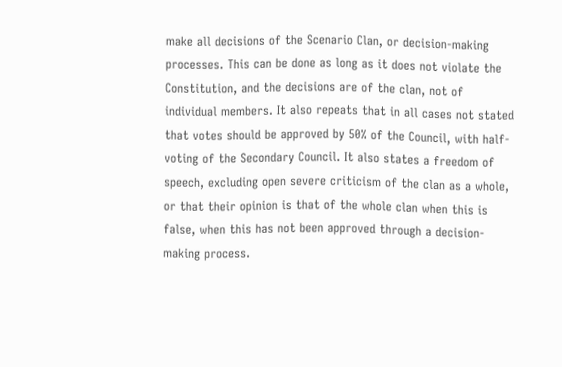make all decisions of the Scenario Clan, or decision-making processes. This can be done as long as it does not violate the Constitution, and the decisions are of the clan, not of individual members. It also repeats that in all cases not stated that votes should be approved by 50% of the Council, with half-voting of the Secondary Council. It also states a freedom of speech, excluding open severe criticism of the clan as a whole, or that their opinion is that of the whole clan when this is false, when this has not been approved through a decision-making process.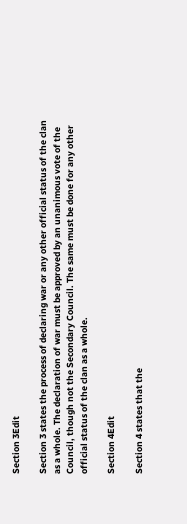Section 3Edit

Section 3 states the process of declaring war or any other official status of the clan as a whole. The declaration of war must be approved by an unanimous vote of the Council, though not the Secondary Council. The same must be done for any other official status of the clan as a whole.

Section 4Edit

Section 4 states that the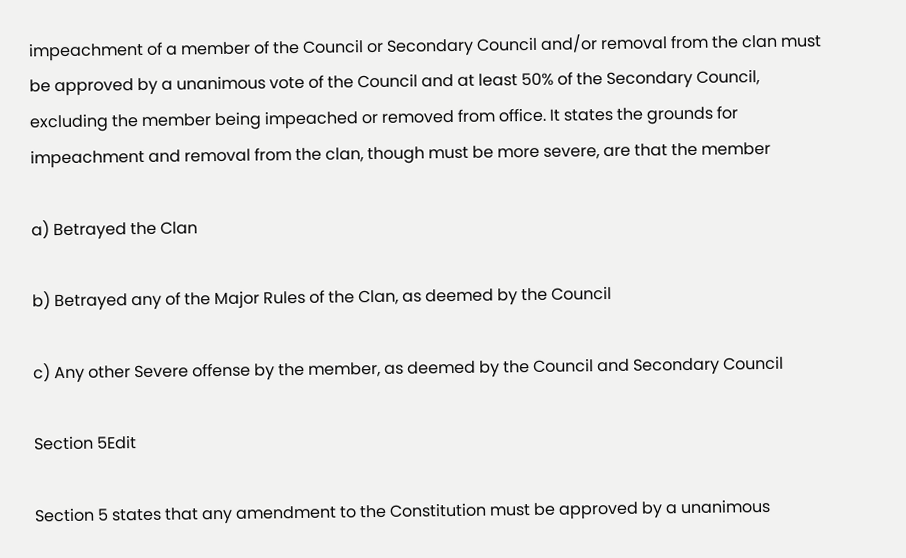impeachment of a member of the Council or Secondary Council and/or removal from the clan must be approved by a unanimous vote of the Council and at least 50% of the Secondary Council, excluding the member being impeached or removed from office. It states the grounds for impeachment and removal from the clan, though must be more severe, are that the member

a) Betrayed the Clan

b) Betrayed any of the Major Rules of the Clan, as deemed by the Council

c) Any other Severe offense by the member, as deemed by the Council and Secondary Council

Section 5Edit

Section 5 states that any amendment to the Constitution must be approved by a unanimous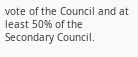vote of the Council and at least 50% of the Secondary Council.